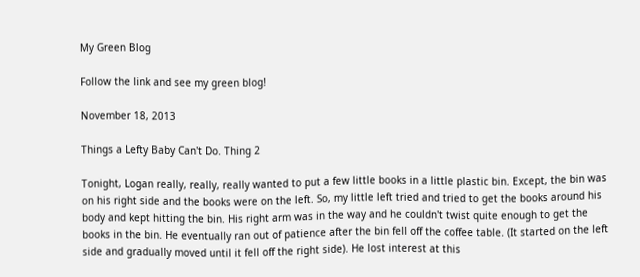My Green Blog

Follow the link and see my green blog!

November 18, 2013

Things a Lefty Baby Can't Do. Thing 2

Tonight, Logan really, really, really wanted to put a few little books in a little plastic bin. Except, the bin was on his right side and the books were on the left. So, my little left tried and tried to get the books around his body and kept hitting the bin. His right arm was in the way and he couldn't twist quite enough to get the books in the bin. He eventually ran out of patience after the bin fell off the coffee table. (It started on the left side and gradually moved until it fell off the right side). He lost interest at this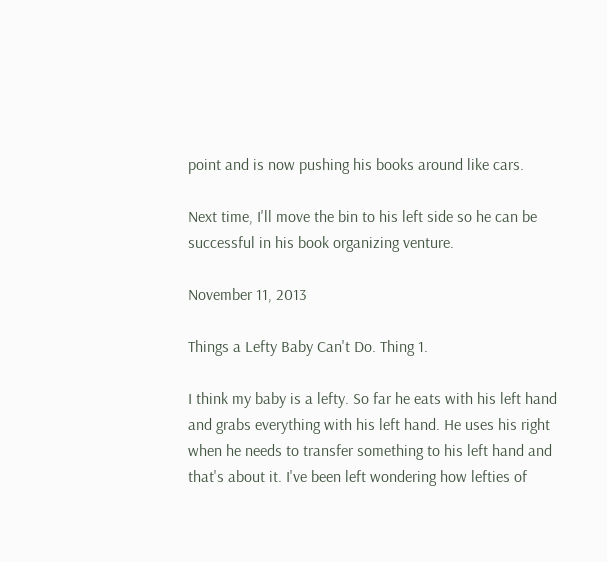point and is now pushing his books around like cars.

Next time, I'll move the bin to his left side so he can be successful in his book organizing venture.

November 11, 2013

Things a Lefty Baby Can't Do. Thing 1.

I think my baby is a lefty. So far he eats with his left hand and grabs everything with his left hand. He uses his right when he needs to transfer something to his left hand and that's about it. I've been left wondering how lefties of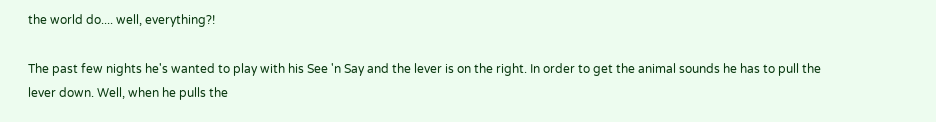the world do.... well, everything?!

The past few nights he's wanted to play with his See 'n Say and the lever is on the right. In order to get the animal sounds he has to pull the lever down. Well, when he pulls the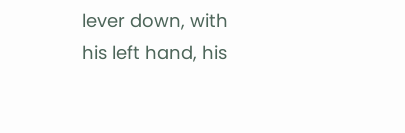lever down, with his left hand, his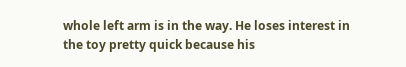whole left arm is in the way. He loses interest in the toy pretty quick because his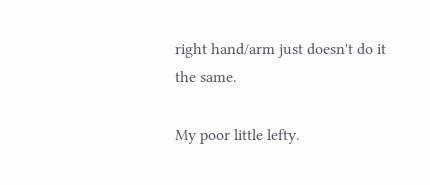right hand/arm just doesn't do it the same.

My poor little lefty.